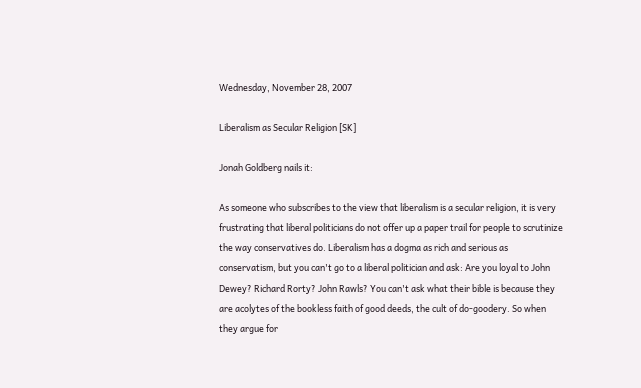Wednesday, November 28, 2007

Liberalism as Secular Religion [SK]

Jonah Goldberg nails it:

As someone who subscribes to the view that liberalism is a secular religion, it is very frustrating that liberal politicians do not offer up a paper trail for people to scrutinize the way conservatives do. Liberalism has a dogma as rich and serious as conservatism, but you can't go to a liberal politician and ask: Are you loyal to John Dewey? Richard Rorty? John Rawls? You can't ask what their bible is because they are acolytes of the bookless faith of good deeds, the cult of do-goodery. So when they argue for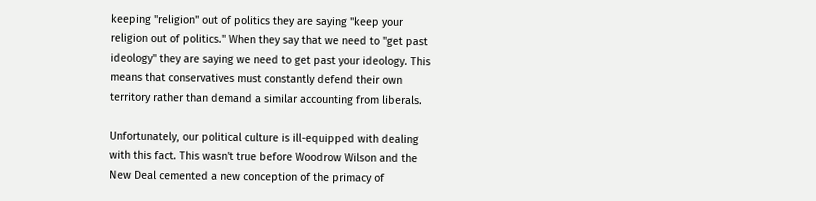keeping "religion" out of politics they are saying "keep your religion out of politics." When they say that we need to "get past ideology" they are saying we need to get past your ideology. This means that conservatives must constantly defend their own territory rather than demand a similar accounting from liberals.

Unfortunately, our political culture is ill-equipped with dealing with this fact. This wasn't true before Woodrow Wilson and the New Deal cemented a new conception of the primacy of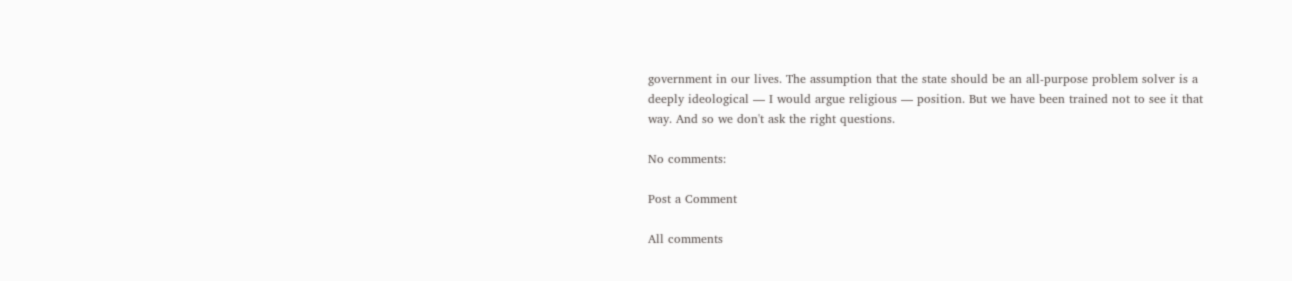government in our lives. The assumption that the state should be an all-purpose problem solver is a deeply ideological — I would argue religious — position. But we have been trained not to see it that way. And so we don't ask the right questions.

No comments:

Post a Comment

All comments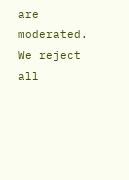are moderated. We reject all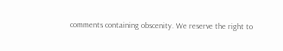comments containing obscenity. We reserve the right to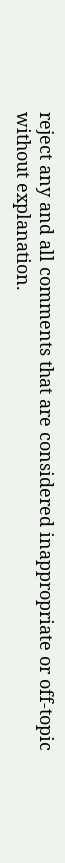reject any and all comments that are considered inappropriate or off-topic without explanation.